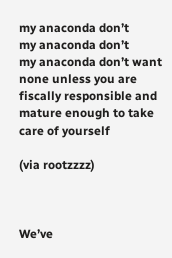my anaconda don’t
my anaconda don’t
my anaconda don’t want none unless you are fiscally responsible and mature enough to take care of yourself

(via rootzzzz)



We’ve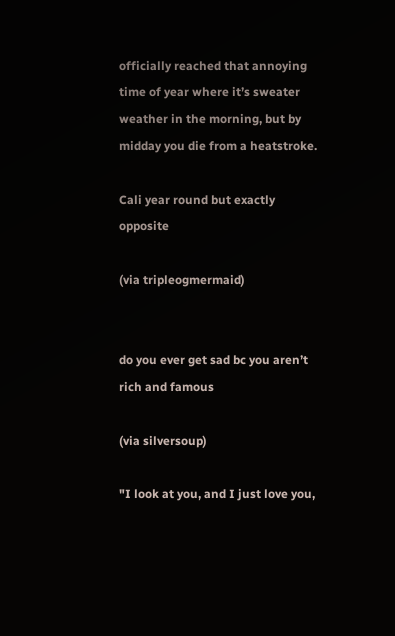officially reached that annoying time of year where it’s sweater weather in the morning, but by midday you die from a heatstroke.

Cali year round but exactly opposite

(via tripleogmermaid)


do you ever get sad bc you aren’t rich and famous

(via silversoup)

"I look at you, and I just love you,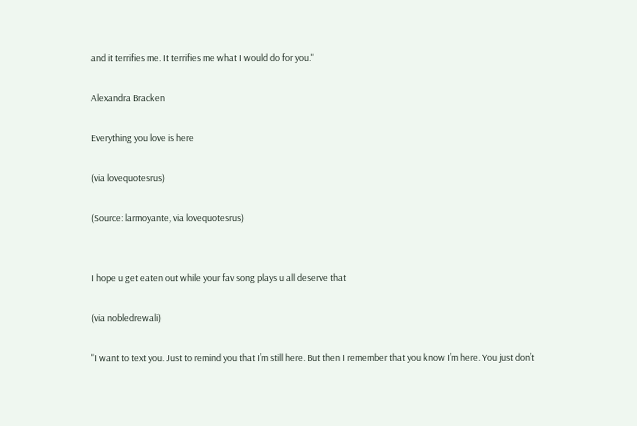and it terrifies me. It terrifies me what I would do for you."

Alexandra Bracken

Everything you love is here

(via lovequotesrus)

(Source: larmoyante, via lovequotesrus)


I hope u get eaten out while your fav song plays u all deserve that

(via nobledrewali)

"I want to text you. Just to remind you that I’m still here. But then I remember that you know I’m here. You just don’t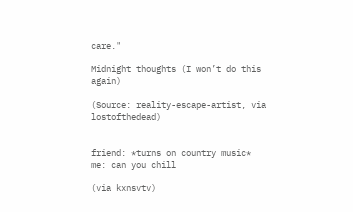care."

Midnight thoughts (I won’t do this again)

(Source: reality-escape-artist, via lostofthedead)


friend: *turns on country music*
me: can you chill

(via kxnsvtv)